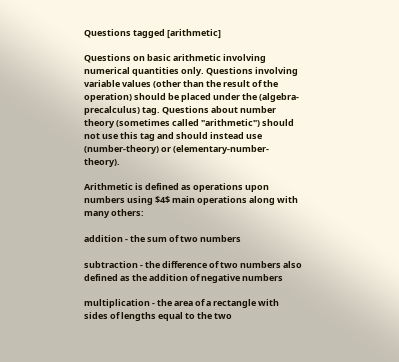Questions tagged [arithmetic]

Questions on basic arithmetic involving numerical quantities only. Questions involving variable values (other than the result of the operation) should be placed under the (algebra-precalculus) tag. Questions about number theory (sometimes called "arithmetic") should not use this tag and should instead use (number-theory) or (elementary-number-theory).

Arithmetic is defined as operations upon numbers using $4$ main operations along with many others:

addition - the sum of two numbers

subtraction - the difference of two numbers also defined as the addition of negative numbers

multiplication - the area of a rectangle with sides of lengths equal to the two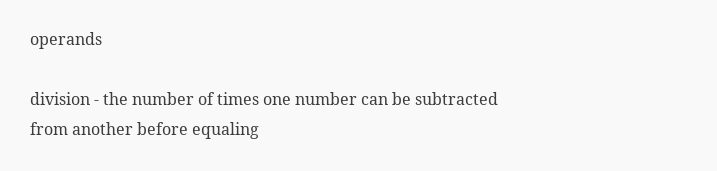operands

division - the number of times one number can be subtracted from another before equaling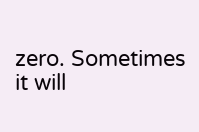zero. Sometimes it will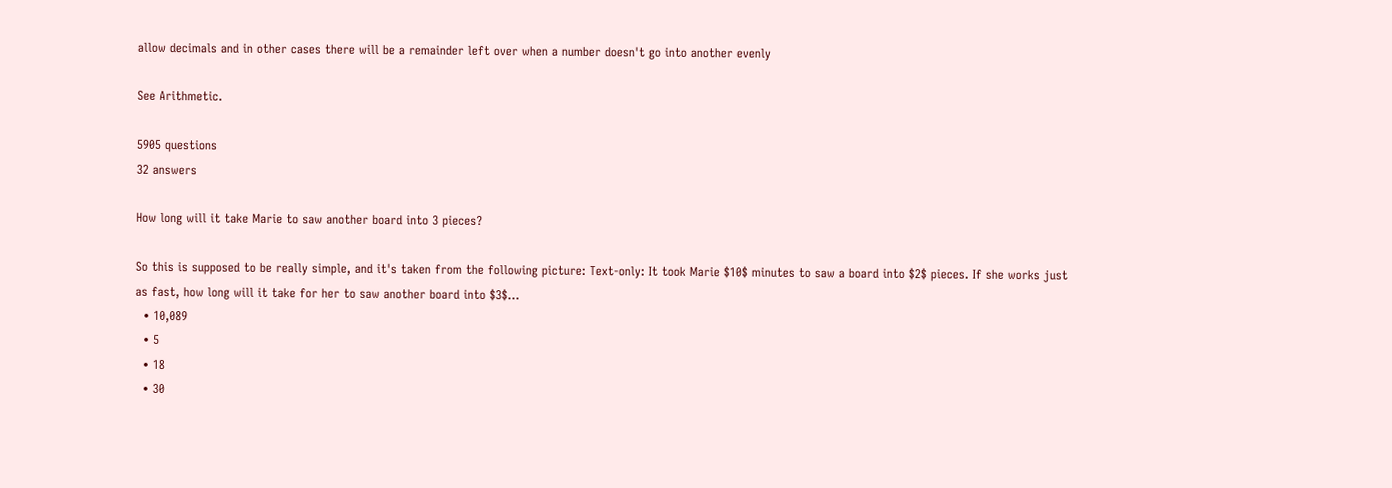allow decimals and in other cases there will be a remainder left over when a number doesn't go into another evenly

See Arithmetic.

5905 questions
32 answers

How long will it take Marie to saw another board into 3 pieces?

So this is supposed to be really simple, and it's taken from the following picture: Text-only: It took Marie $10$ minutes to saw a board into $2$ pieces. If she works just as fast, how long will it take for her to saw another board into $3$…
  • 10,089
  • 5
  • 18
  • 30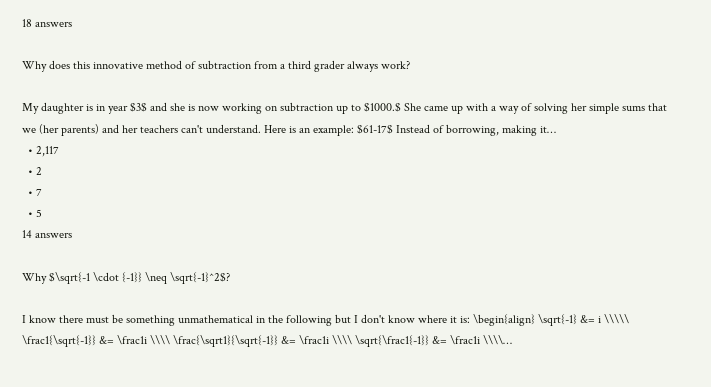18 answers

Why does this innovative method of subtraction from a third grader always work?

My daughter is in year $3$ and she is now working on subtraction up to $1000.$ She came up with a way of solving her simple sums that we (her parents) and her teachers can't understand. Here is an example: $61-17$ Instead of borrowing, making it…
  • 2,117
  • 2
  • 7
  • 5
14 answers

Why $\sqrt{-1 \cdot {-1}} \neq \sqrt{-1}^2$?

I know there must be something unmathematical in the following but I don't know where it is: \begin{align} \sqrt{-1} &= i \\\\\ \frac1{\sqrt{-1}} &= \frac1i \\\\ \frac{\sqrt1}{\sqrt{-1}} &= \frac1i \\\\ \sqrt{\frac1{-1}} &= \frac1i \\\\…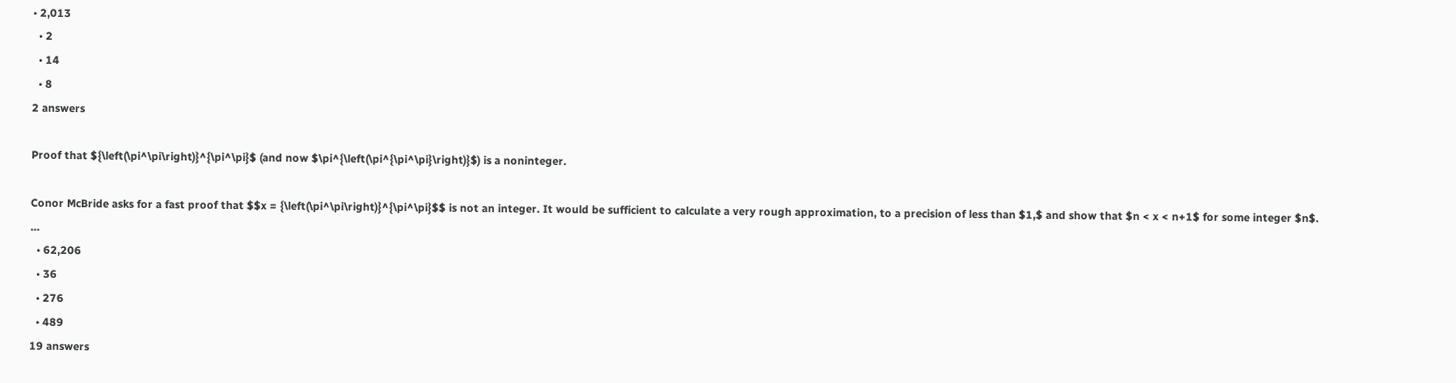• 2,013
  • 2
  • 14
  • 8
2 answers

Proof that ${\left(\pi^\pi\right)}^{\pi^\pi}$ (and now $\pi^{\left(\pi^{\pi^\pi}\right)}$) is a noninteger.

Conor McBride asks for a fast proof that $$x = {\left(\pi^\pi\right)}^{\pi^\pi}$$ is not an integer. It would be sufficient to calculate a very rough approximation, to a precision of less than $1,$ and show that $n < x < n+1$ for some integer $n$. …
  • 62,206
  • 36
  • 276
  • 489
19 answers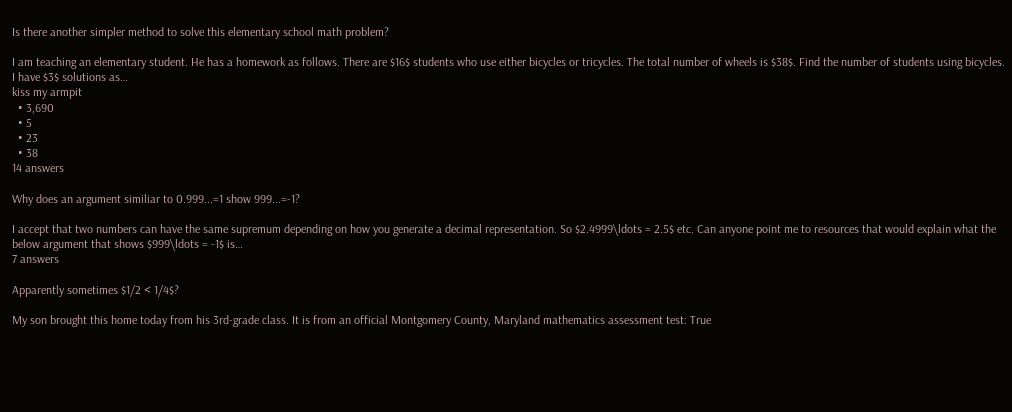Is there another simpler method to solve this elementary school math problem?

I am teaching an elementary student. He has a homework as follows. There are $16$ students who use either bicycles or tricycles. The total number of wheels is $38$. Find the number of students using bicycles. I have $3$ solutions as…
kiss my armpit
  • 3,690
  • 5
  • 23
  • 38
14 answers

Why does an argument similiar to 0.999...=1 show 999...=-1?

I accept that two numbers can have the same supremum depending on how you generate a decimal representation. So $2.4999\ldots = 2.5$ etc. Can anyone point me to resources that would explain what the below argument that shows $999\ldots = -1$ is…
7 answers

Apparently sometimes $1/2 < 1/4$?

My son brought this home today from his 3rd-grade class. It is from an official Montgomery County, Maryland mathematics assessment test: True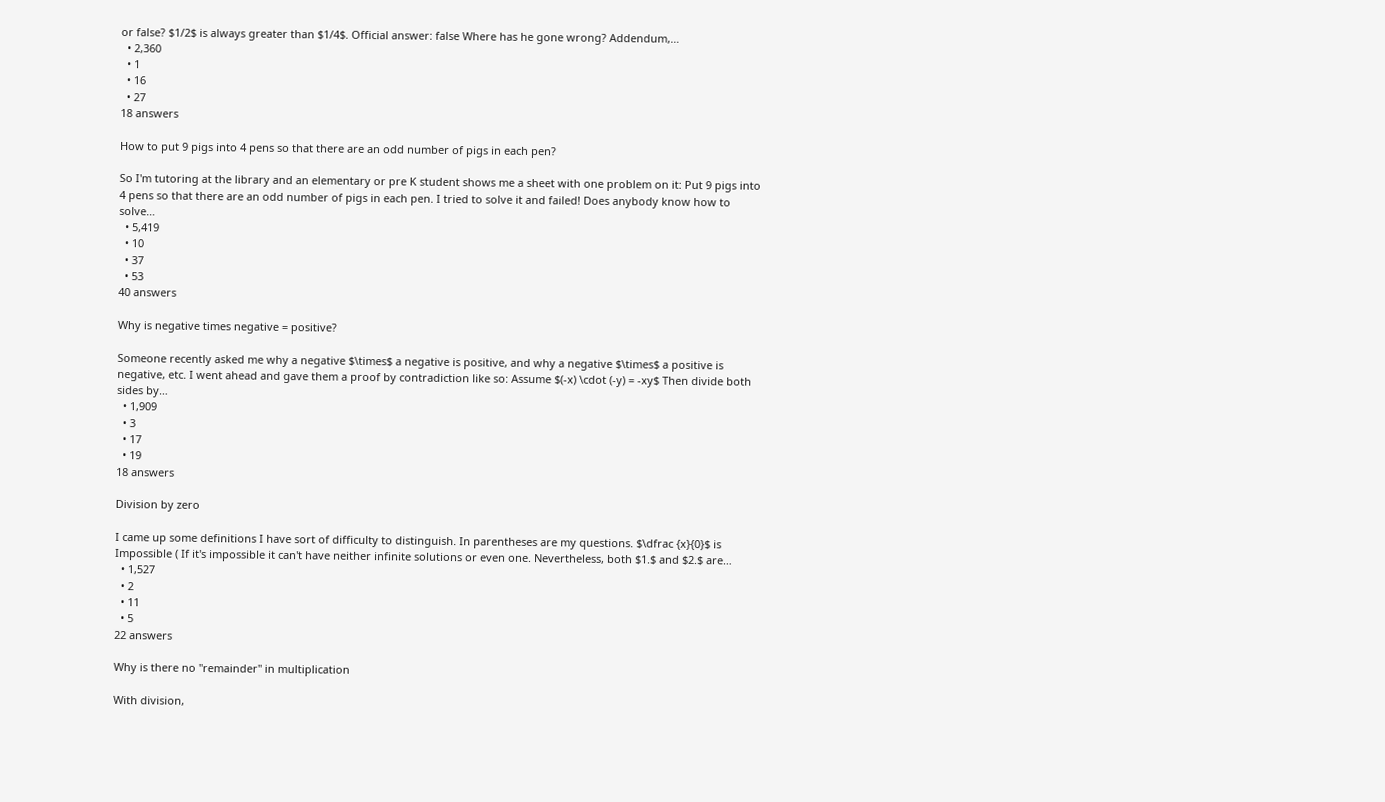or false? $1/2$ is always greater than $1/4$. Official answer: false Where has he gone wrong? Addendum,…
  • 2,360
  • 1
  • 16
  • 27
18 answers

How to put 9 pigs into 4 pens so that there are an odd number of pigs in each pen?

So I'm tutoring at the library and an elementary or pre K student shows me a sheet with one problem on it: Put 9 pigs into 4 pens so that there are an odd number of pigs in each pen. I tried to solve it and failed! Does anybody know how to solve…
  • 5,419
  • 10
  • 37
  • 53
40 answers

Why is negative times negative = positive?

Someone recently asked me why a negative $\times$ a negative is positive, and why a negative $\times$ a positive is negative, etc. I went ahead and gave them a proof by contradiction like so: Assume $(-x) \cdot (-y) = -xy$ Then divide both sides by…
  • 1,909
  • 3
  • 17
  • 19
18 answers

Division by zero

I came up some definitions I have sort of difficulty to distinguish. In parentheses are my questions. $\dfrac {x}{0}$ is Impossible ( If it's impossible it can't have neither infinite solutions or even one. Nevertheless, both $1.$ and $2.$ are…
  • 1,527
  • 2
  • 11
  • 5
22 answers

Why is there no "remainder" in multiplication

With division,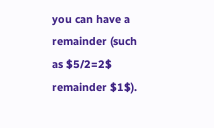you can have a remainder (such as $5/2=2$ remainder $1$).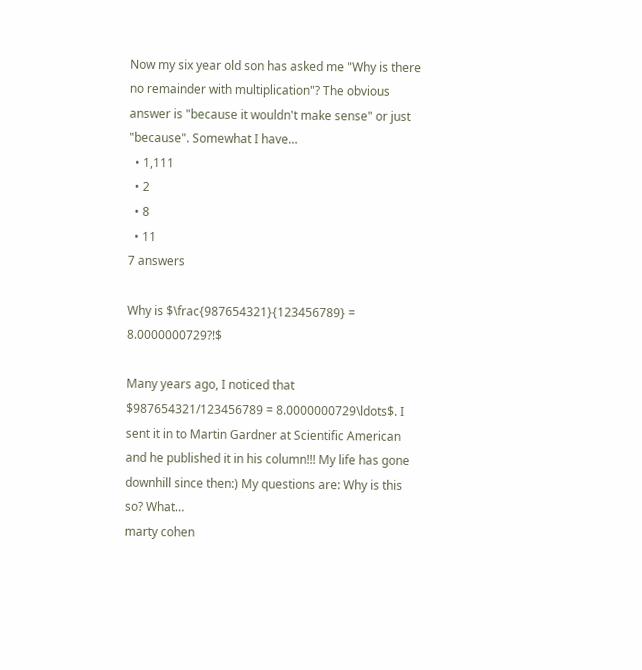Now my six year old son has asked me "Why is there no remainder with multiplication"? The obvious answer is "because it wouldn't make sense" or just "because". Somewhat I have…
  • 1,111
  • 2
  • 8
  • 11
7 answers

Why is $\frac{987654321}{123456789} = 8.0000000729?!$

Many years ago, I noticed that $987654321/123456789 = 8.0000000729\ldots$. I sent it in to Martin Gardner at Scientific American and he published it in his column!!! My life has gone downhill since then:) My questions are: Why is this so? What…
marty cohen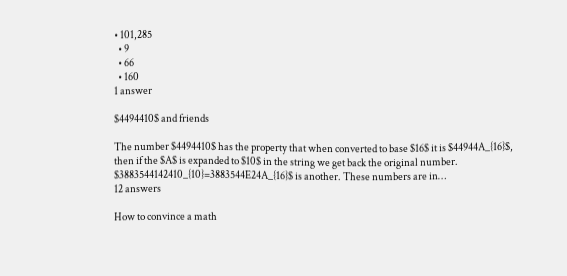• 101,285
  • 9
  • 66
  • 160
1 answer

$4494410$ and friends

The number $4494410$ has the property that when converted to base $16$ it is $44944A_{16}$, then if the $A$ is expanded to $10$ in the string we get back the original number. $3883544142410_{10}=3883544E24A_{16}$ is another. These numbers are in…
12 answers

How to convince a math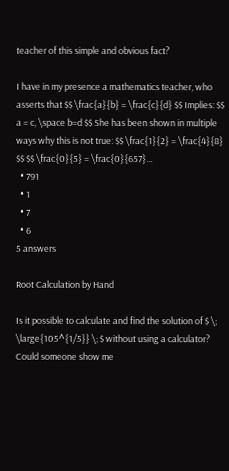teacher of this simple and obvious fact?

I have in my presence a mathematics teacher, who asserts that $$ \frac{a}{b} = \frac{c}{d} $$ Implies: $$ a = c, \space b=d $$ She has been shown in multiple ways why this is not true: $$ \frac{1}{2} = \frac{4}{8} $$ $$ \frac{0}{5} = \frac{0}{657}…
  • 791
  • 1
  • 7
  • 6
5 answers

Root Calculation by Hand

Is it possible to calculate and find the solution of $ \; \large{105^{1/5}} \; $ without using a calculator? Could someone show me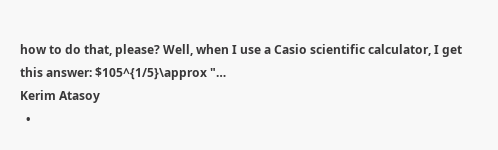how to do that, please? Well, when I use a Casio scientific calculator, I get this answer: $105^{1/5}\approx "…
Kerim Atasoy
  •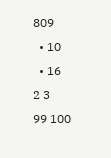809
  • 10
  • 16
2 3
99 100